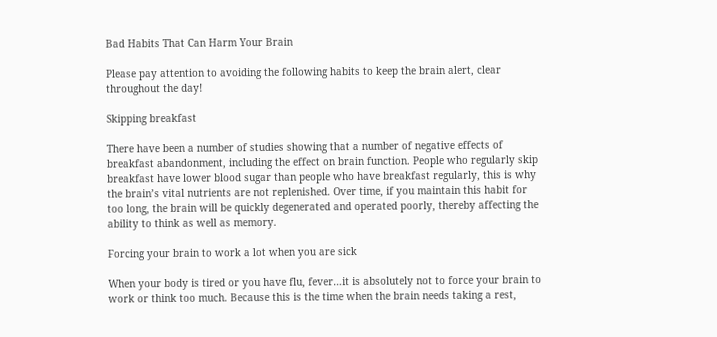Bad Habits That Can Harm Your Brain

Please pay attention to avoiding the following habits to keep the brain alert, clear throughout the day!

Skipping breakfast

There have been a number of studies showing that a number of negative effects of breakfast abandonment, including the effect on brain function. People who regularly skip breakfast have lower blood sugar than people who have breakfast regularly, this is why the brain’s vital nutrients are not replenished. Over time, if you maintain this habit for too long, the brain will be quickly degenerated and operated poorly, thereby affecting the ability to think as well as memory.

Forcing your brain to work a lot when you are sick

When your body is tired or you have flu, fever…it is absolutely not to force your brain to work or think too much. Because this is the time when the brain needs taking a rest,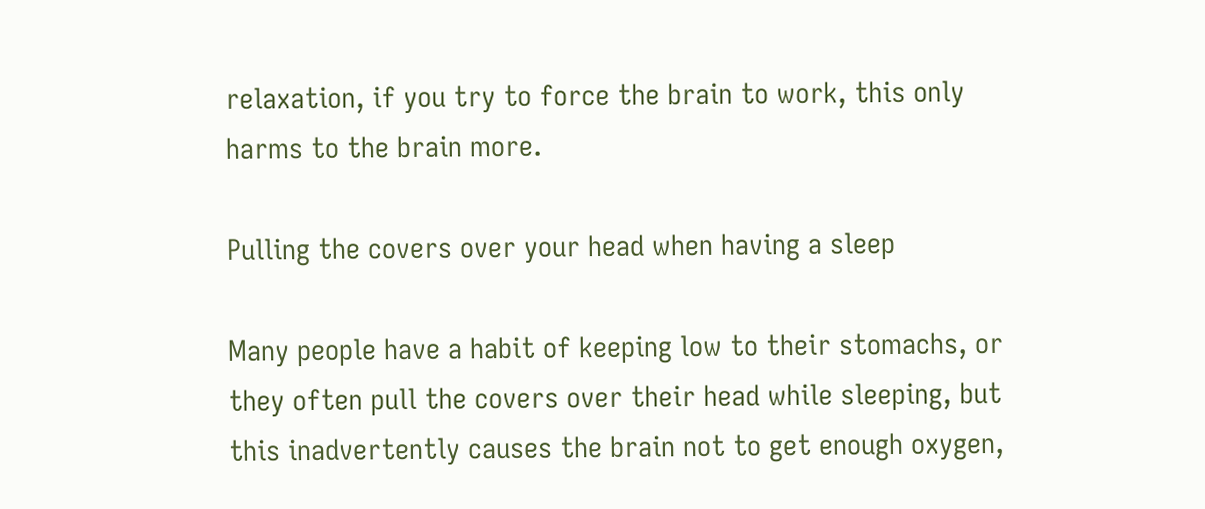relaxation, if you try to force the brain to work, this only harms to the brain more.

Pulling the covers over your head when having a sleep

Many people have a habit of keeping low to their stomachs, or they often pull the covers over their head while sleeping, but this inadvertently causes the brain not to get enough oxygen,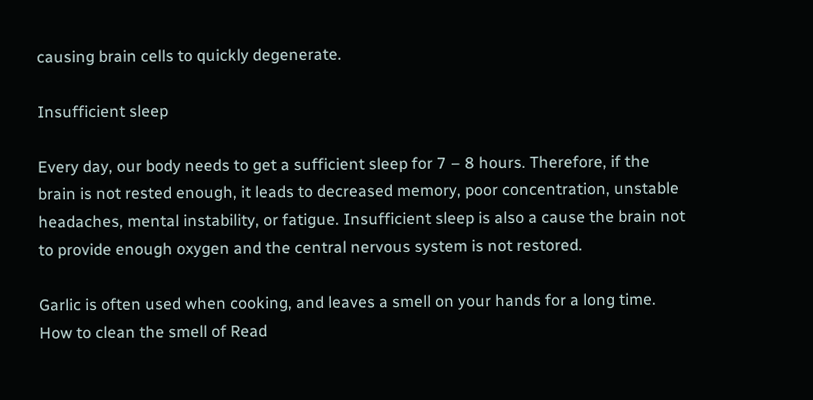causing brain cells to quickly degenerate.

Insufficient sleep

Every day, our body needs to get a sufficient sleep for 7 – 8 hours. Therefore, if the brain is not rested enough, it leads to decreased memory, poor concentration, unstable headaches, mental instability, or fatigue. Insufficient sleep is also a cause the brain not to provide enough oxygen and the central nervous system is not restored.

Garlic is often used when cooking, and leaves a smell on your hands for a long time. How to clean the smell of Read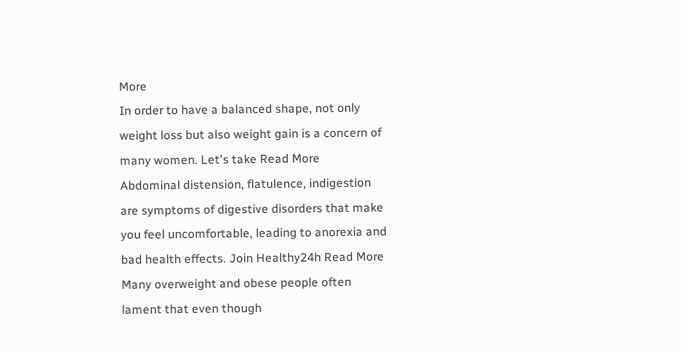More
In order to have a balanced shape, not only weight loss but also weight gain is a concern of many women. Let's take Read More
Abdominal distension, flatulence, indigestion are symptoms of digestive disorders that make you feel uncomfortable, leading to anorexia and bad health effects. Join Healthy24h Read More
Many overweight and obese people often lament that even though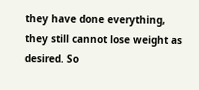they have done everything, they still cannot lose weight as desired. So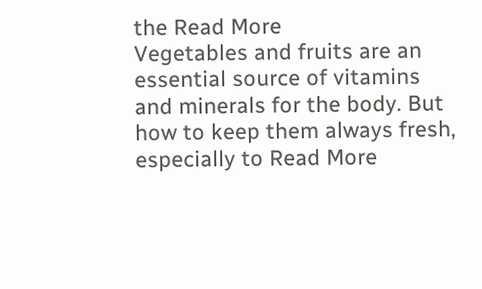the Read More
Vegetables and fruits are an essential source of vitamins and minerals for the body. But how to keep them always fresh, especially to Read More